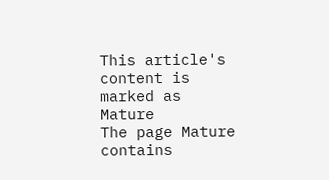This article's content is marked as Mature
The page Mature contains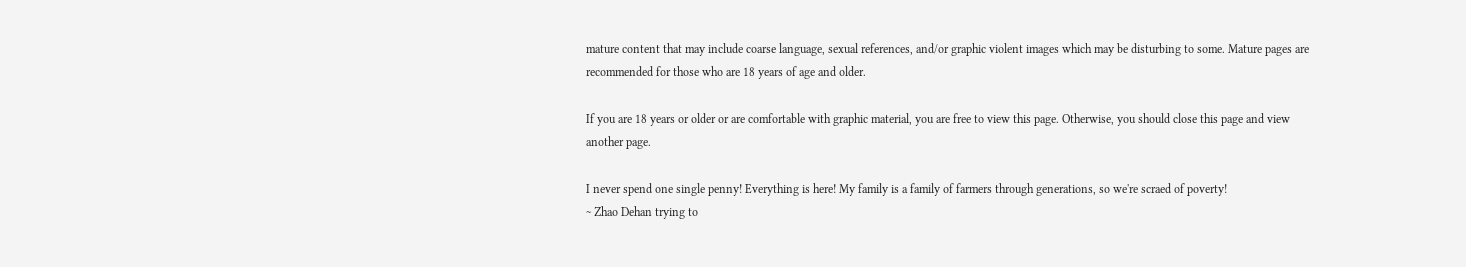mature content that may include coarse language, sexual references, and/or graphic violent images which may be disturbing to some. Mature pages are recommended for those who are 18 years of age and older.

If you are 18 years or older or are comfortable with graphic material, you are free to view this page. Otherwise, you should close this page and view another page.

I never spend one single penny! Everything is here! My family is a family of farmers through generations, so we're scraed of poverty!
~ Zhao Dehan trying to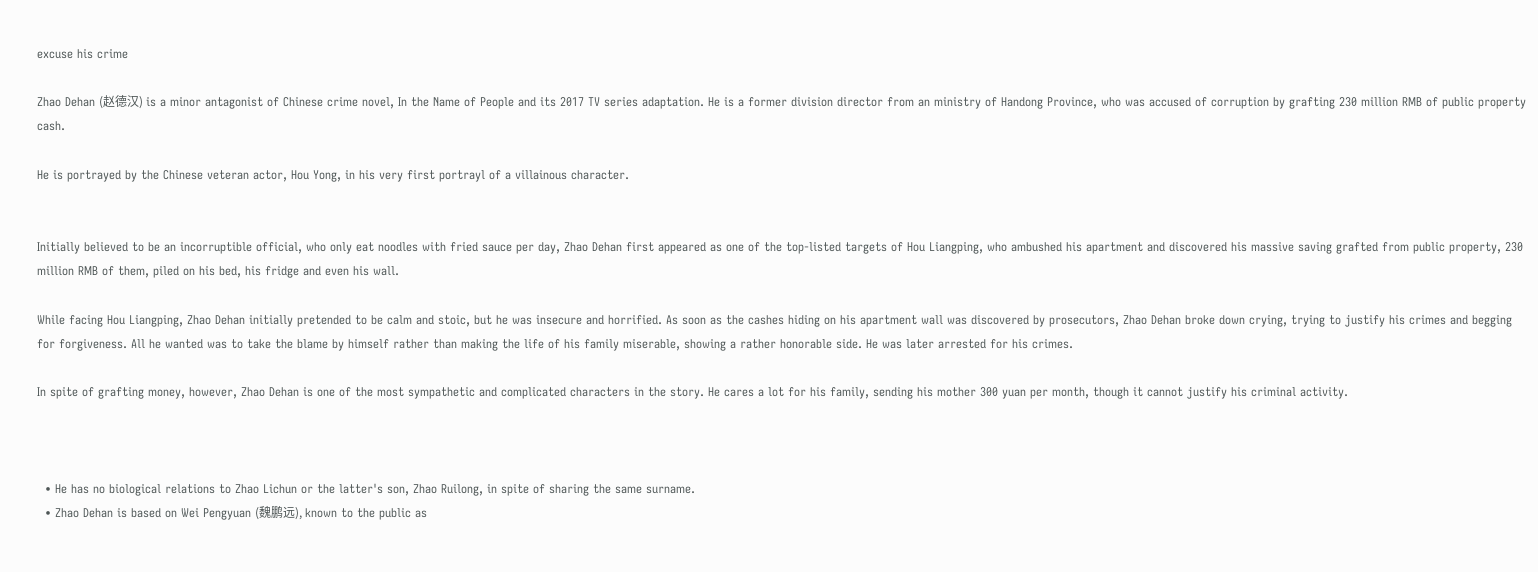excuse his crime

Zhao Dehan (赵德汉) is a minor antagonist of Chinese crime novel, In the Name of People and its 2017 TV series adaptation. He is a former division director from an ministry of Handong Province, who was accused of corruption by grafting 230 million RMB of public property cash.

He is portrayed by the Chinese veteran actor, Hou Yong, in his very first portrayl of a villainous character.


Initially believed to be an incorruptible official, who only eat noodles with fried sauce per day, Zhao Dehan first appeared as one of the top-listed targets of Hou Liangping, who ambushed his apartment and discovered his massive saving grafted from public property, 230 million RMB of them, piled on his bed, his fridge and even his wall.

While facing Hou Liangping, Zhao Dehan initially pretended to be calm and stoic, but he was insecure and horrified. As soon as the cashes hiding on his apartment wall was discovered by prosecutors, Zhao Dehan broke down crying, trying to justify his crimes and begging for forgiveness. All he wanted was to take the blame by himself rather than making the life of his family miserable, showing a rather honorable side. He was later arrested for his crimes.

In spite of grafting money, however, Zhao Dehan is one of the most sympathetic and complicated characters in the story. He cares a lot for his family, sending his mother 300 yuan per month, though it cannot justify his criminal activity.



  • He has no biological relations to Zhao Lichun or the latter's son, Zhao Ruilong, in spite of sharing the same surname.
  • Zhao Dehan is based on Wei Pengyuan (魏鹏远), known to the public as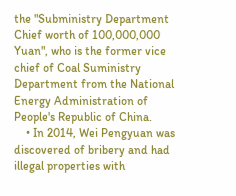the "Subministry Department Chief worth of 100,000,000 Yuan", who is the former vice chief of Coal Suministry Department from the National Energy Administration of People's Republic of China.
    • In 2014, Wei Pengyuan was discovered of bribery and had illegal properties with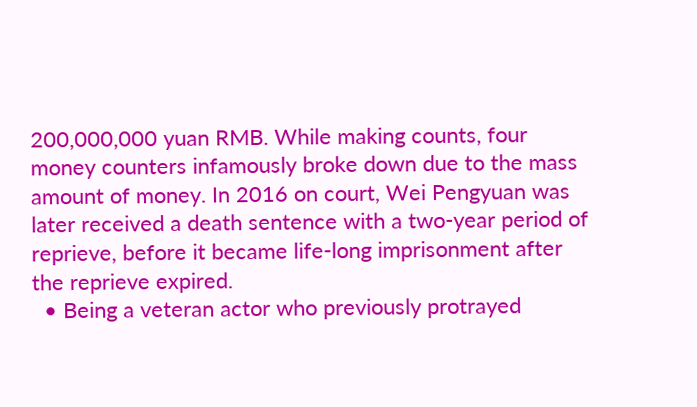200,000,000 yuan RMB. While making counts, four money counters infamously broke down due to the mass amount of money. In 2016 on court, Wei Pengyuan was later received a death sentence with a two-year period of reprieve, before it became life-long imprisonment after the reprieve expired.
  • Being a veteran actor who previously protrayed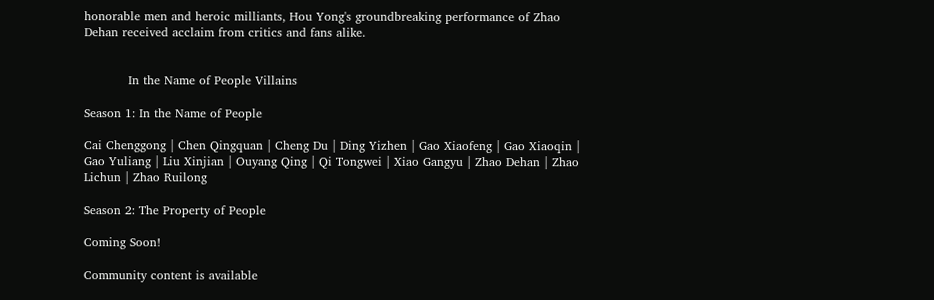honorable men and heroic milliants, Hou Yong's groundbreaking performance of Zhao Dehan received acclaim from critics and fans alike.


           In the Name of People Villains

Season 1: In the Name of People

Cai Chenggong | Chen Qingquan | Cheng Du | Ding Yizhen | Gao Xiaofeng | Gao Xiaoqin | Gao Yuliang | Liu Xinjian | Ouyang Qing | Qi Tongwei | Xiao Gangyu | Zhao Dehan | Zhao Lichun | Zhao Ruilong

Season 2: The Property of People

Coming Soon!

Community content is available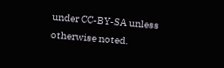under CC-BY-SA unless otherwise noted.